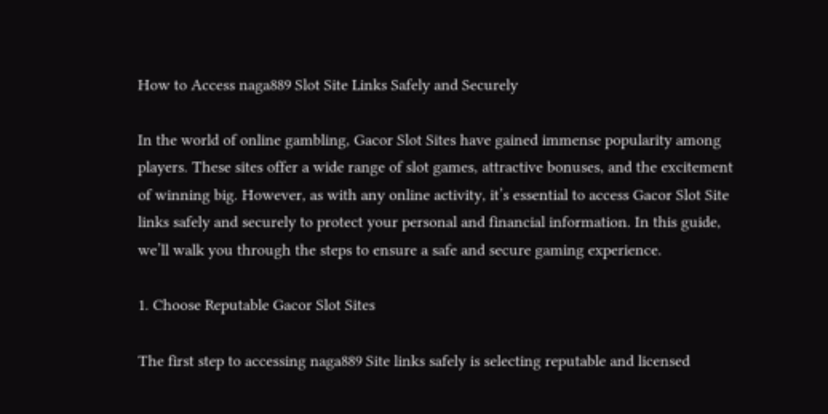How to Access naga889 Slot Site Links Safely and Securely

In the world of online gambling, Gacor Slot Sites have gained immense popularity among players. These sites offer a wide range of slot games, attractive bonuses, and the excitement of winning big. However, as with any online activity, it’s essential to access Gacor Slot Site links safely and securely to protect your personal and financial information. In this guide, we’ll walk you through the steps to ensure a safe and secure gaming experience.

1. Choose Reputable Gacor Slot Sites

The first step to accessing naga889 Site links safely is selecting reputable and licensed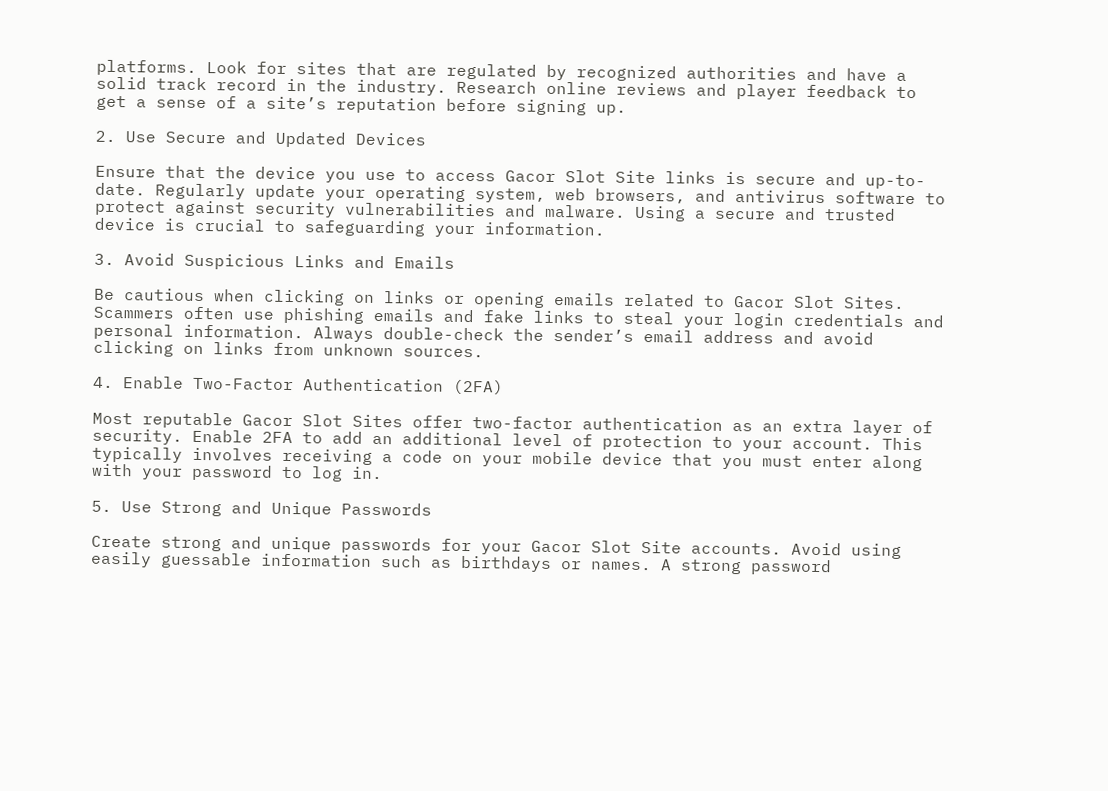platforms. Look for sites that are regulated by recognized authorities and have a solid track record in the industry. Research online reviews and player feedback to get a sense of a site’s reputation before signing up.

2. Use Secure and Updated Devices

Ensure that the device you use to access Gacor Slot Site links is secure and up-to-date. Regularly update your operating system, web browsers, and antivirus software to protect against security vulnerabilities and malware. Using a secure and trusted device is crucial to safeguarding your information.

3. Avoid Suspicious Links and Emails

Be cautious when clicking on links or opening emails related to Gacor Slot Sites. Scammers often use phishing emails and fake links to steal your login credentials and personal information. Always double-check the sender’s email address and avoid clicking on links from unknown sources.

4. Enable Two-Factor Authentication (2FA)

Most reputable Gacor Slot Sites offer two-factor authentication as an extra layer of security. Enable 2FA to add an additional level of protection to your account. This typically involves receiving a code on your mobile device that you must enter along with your password to log in.

5. Use Strong and Unique Passwords

Create strong and unique passwords for your Gacor Slot Site accounts. Avoid using easily guessable information such as birthdays or names. A strong password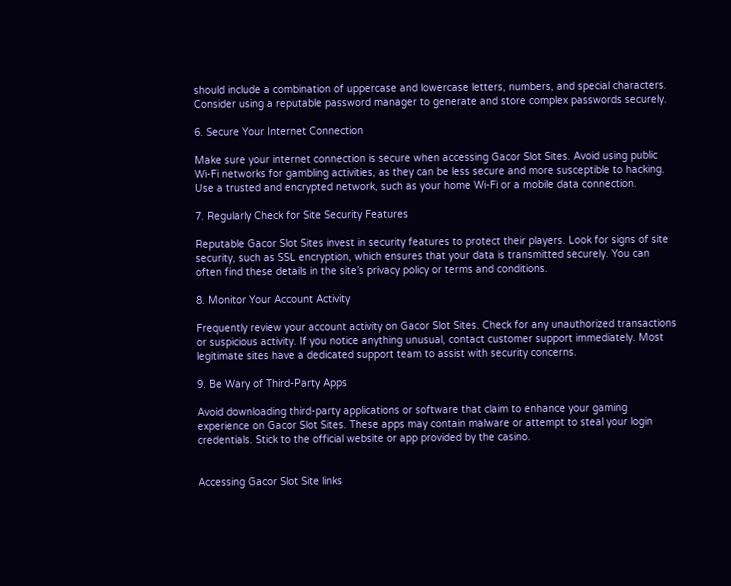should include a combination of uppercase and lowercase letters, numbers, and special characters. Consider using a reputable password manager to generate and store complex passwords securely.

6. Secure Your Internet Connection

Make sure your internet connection is secure when accessing Gacor Slot Sites. Avoid using public Wi-Fi networks for gambling activities, as they can be less secure and more susceptible to hacking. Use a trusted and encrypted network, such as your home Wi-Fi or a mobile data connection.

7. Regularly Check for Site Security Features

Reputable Gacor Slot Sites invest in security features to protect their players. Look for signs of site security, such as SSL encryption, which ensures that your data is transmitted securely. You can often find these details in the site’s privacy policy or terms and conditions.

8. Monitor Your Account Activity

Frequently review your account activity on Gacor Slot Sites. Check for any unauthorized transactions or suspicious activity. If you notice anything unusual, contact customer support immediately. Most legitimate sites have a dedicated support team to assist with security concerns.

9. Be Wary of Third-Party Apps

Avoid downloading third-party applications or software that claim to enhance your gaming experience on Gacor Slot Sites. These apps may contain malware or attempt to steal your login credentials. Stick to the official website or app provided by the casino.


Accessing Gacor Slot Site links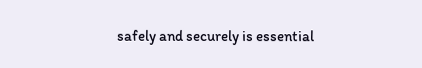safely and securely is essential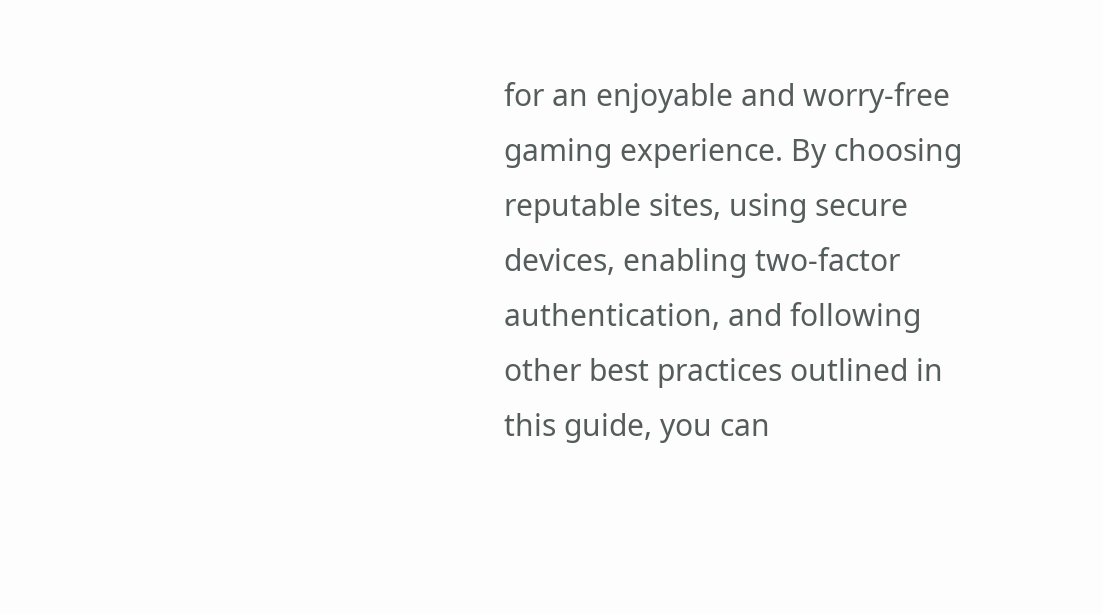for an enjoyable and worry-free gaming experience. By choosing reputable sites, using secure devices, enabling two-factor authentication, and following other best practices outlined in this guide, you can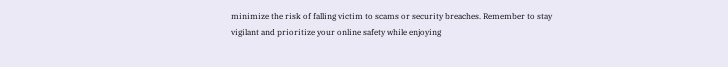minimize the risk of falling victim to scams or security breaches. Remember to stay vigilant and prioritize your online safety while enjoying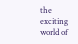the exciting world of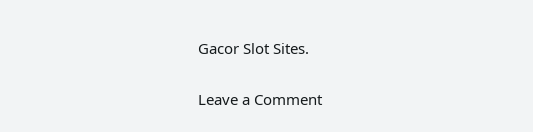Gacor Slot Sites.

Leave a Comment